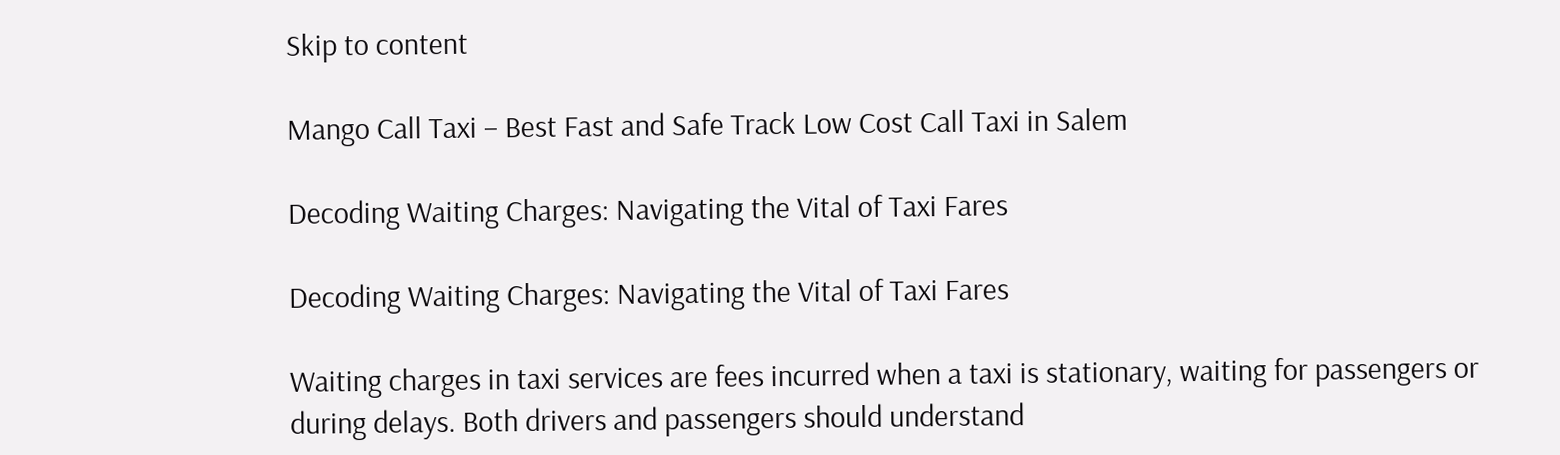Skip to content

Mango Call Taxi – Best Fast and Safe Track Low Cost Call Taxi in Salem

Decoding Waiting Charges: Navigating the Vital of Taxi Fares

Decoding Waiting Charges: Navigating the Vital of Taxi Fares

Waiting charges in taxi services are fees incurred when a taxi is stationary, waiting for passengers or during delays. Both drivers and passengers should understand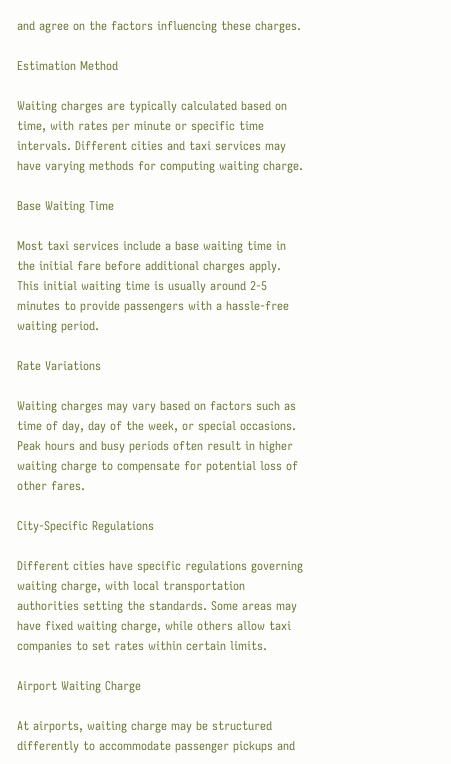and agree on the factors influencing these charges.

Estimation Method

Waiting charges are typically calculated based on time, with rates per minute or specific time intervals. Different cities and taxi services may have varying methods for computing waiting charge.

Base Waiting Time

Most taxi services include a base waiting time in the initial fare before additional charges apply. This initial waiting time is usually around 2-5 minutes to provide passengers with a hassle-free waiting period.

Rate Variations

Waiting charges may vary based on factors such as time of day, day of the week, or special occasions. Peak hours and busy periods often result in higher waiting charge to compensate for potential loss of other fares.

City-Specific Regulations

Different cities have specific regulations governing waiting charge, with local transportation authorities setting the standards. Some areas may have fixed waiting charge, while others allow taxi companies to set rates within certain limits.

Airport Waiting Charge

At airports, waiting charge may be structured differently to accommodate passenger pickups and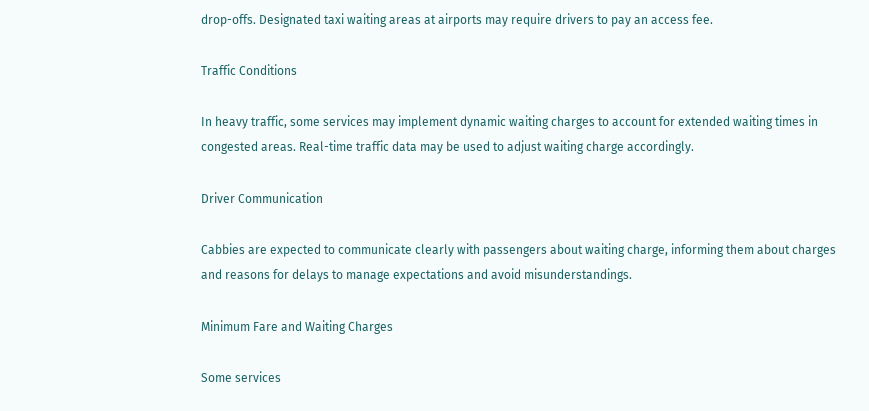drop-offs. Designated taxi waiting areas at airports may require drivers to pay an access fee.

Traffic Conditions

In heavy traffic, some services may implement dynamic waiting charges to account for extended waiting times in congested areas. Real-time traffic data may be used to adjust waiting charge accordingly.

Driver Communication

Cabbies are expected to communicate clearly with passengers about waiting charge, informing them about charges and reasons for delays to manage expectations and avoid misunderstandings.

Minimum Fare and Waiting Charges

Some services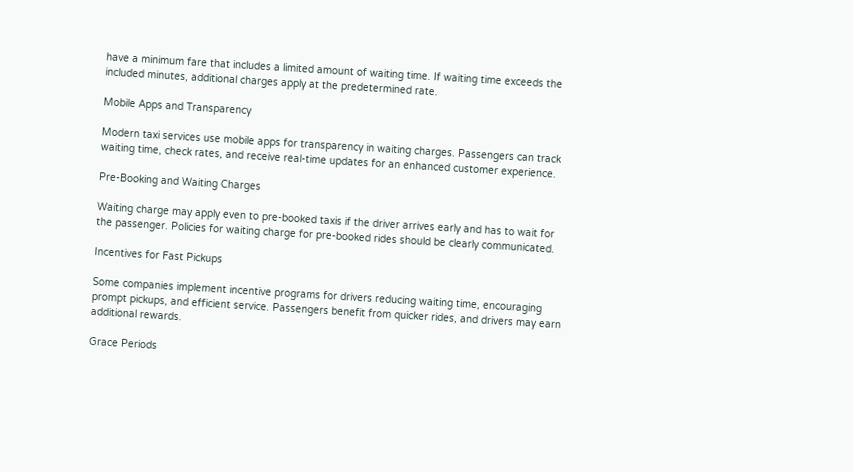have a minimum fare that includes a limited amount of waiting time. If waiting time exceeds the included minutes, additional charges apply at the predetermined rate.

Mobile Apps and Transparency

Modern taxi services use mobile apps for transparency in waiting charges. Passengers can track waiting time, check rates, and receive real-time updates for an enhanced customer experience.

Pre-Booking and Waiting Charges

Waiting charge may apply even to pre-booked taxis if the driver arrives early and has to wait for the passenger. Policies for waiting charge for pre-booked rides should be clearly communicated.

Incentives for Fast Pickups

Some companies implement incentive programs for drivers reducing waiting time, encouraging prompt pickups, and efficient service. Passengers benefit from quicker rides, and drivers may earn additional rewards.

Grace Periods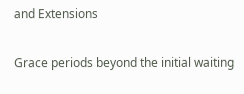and Extensions

Grace periods beyond the initial waiting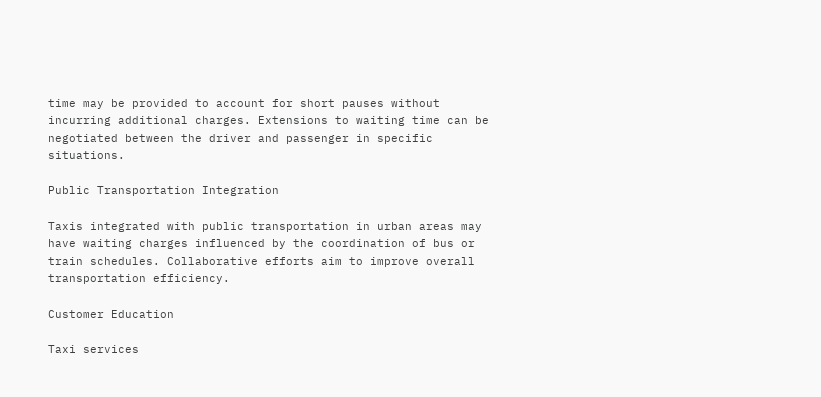time may be provided to account for short pauses without incurring additional charges. Extensions to waiting time can be negotiated between the driver and passenger in specific situations.

Public Transportation Integration

Taxis integrated with public transportation in urban areas may have waiting charges influenced by the coordination of bus or train schedules. Collaborative efforts aim to improve overall transportation efficiency.

Customer Education

Taxi services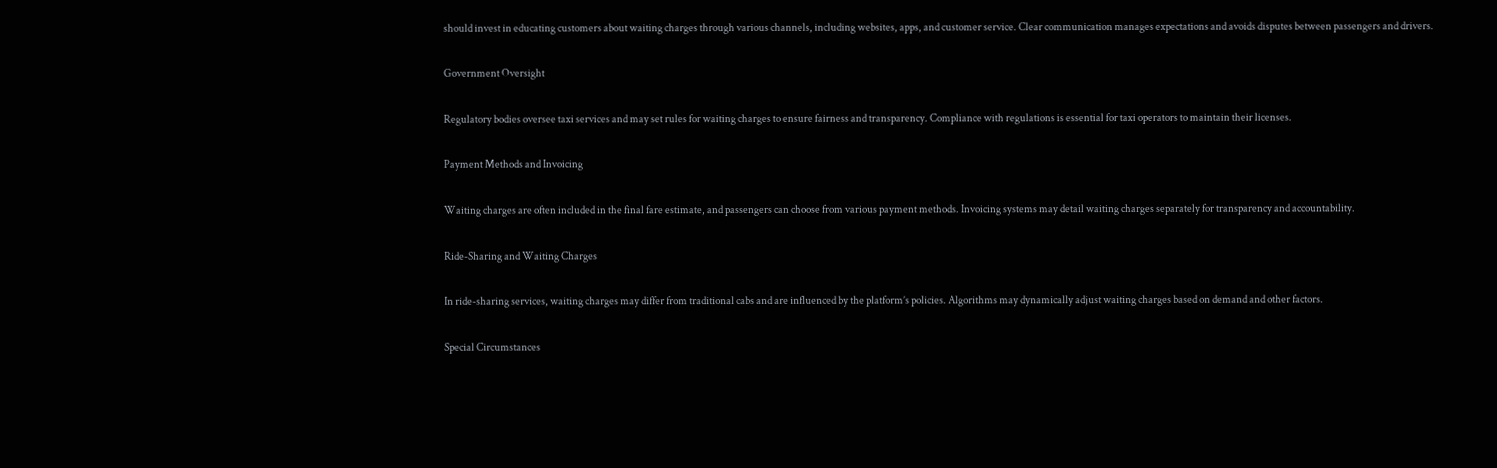should invest in educating customers about waiting charges through various channels, including websites, apps, and customer service. Clear communication manages expectations and avoids disputes between passengers and drivers.

Government Oversight

Regulatory bodies oversee taxi services and may set rules for waiting charges to ensure fairness and transparency. Compliance with regulations is essential for taxi operators to maintain their licenses.

Payment Methods and Invoicing

Waiting charges are often included in the final fare estimate, and passengers can choose from various payment methods. Invoicing systems may detail waiting charges separately for transparency and accountability.

Ride-Sharing and Waiting Charges

In ride-sharing services, waiting charges may differ from traditional cabs and are influenced by the platform’s policies. Algorithms may dynamically adjust waiting charges based on demand and other factors.

Special Circumstances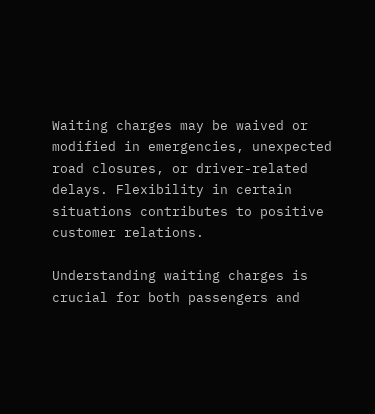Waiting charges may be waived or modified in emergencies, unexpected road closures, or driver-related delays. Flexibility in certain situations contributes to positive customer relations.

Understanding waiting charges is crucial for both passengers and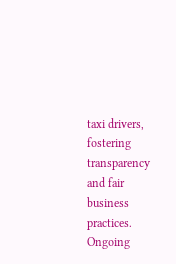taxi drivers, fostering transparency and fair business practices. Ongoing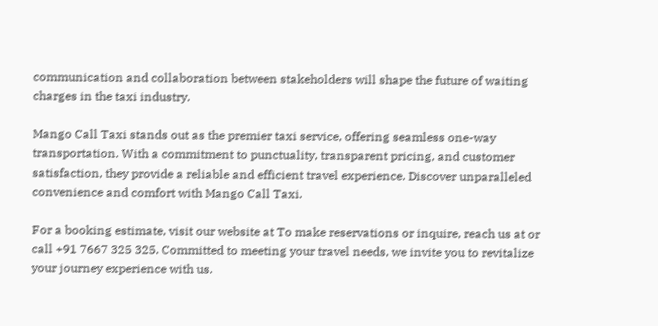communication and collaboration between stakeholders will shape the future of waiting charges in the taxi industry.

Mango Call Taxi stands out as the premier taxi service, offering seamless one-way transportation. With a commitment to punctuality, transparent pricing, and customer satisfaction, they provide a reliable and efficient travel experience. Discover unparalleled convenience and comfort with Mango Call Taxi.

For a booking estimate, visit our website at To make reservations or inquire, reach us at or call +91 7667 325 325. Committed to meeting your travel needs, we invite you to revitalize your journey experience with us.